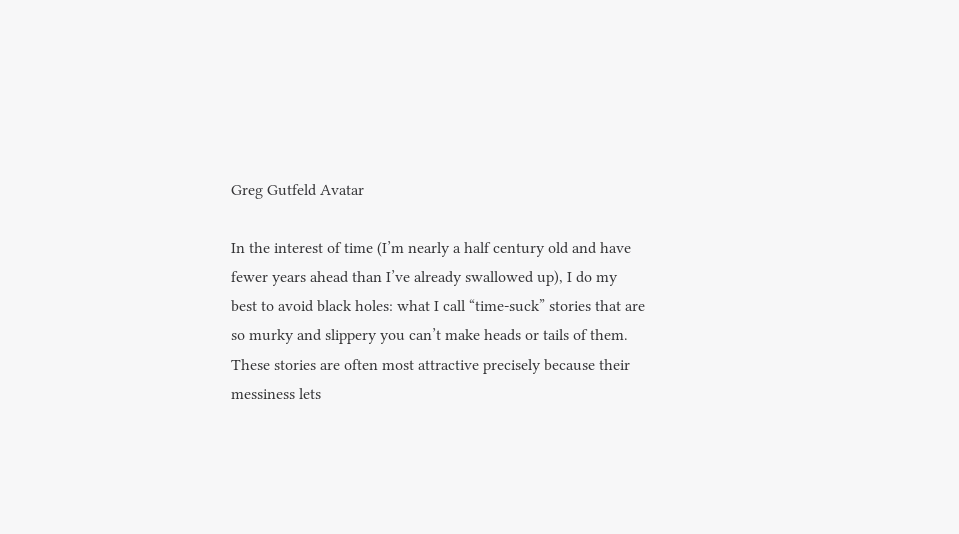Greg Gutfeld Avatar

In the interest of time (I’m nearly a half century old and have fewer years ahead than I’ve already swallowed up), I do my best to avoid black holes: what I call “time-suck” stories that are so murky and slippery you can’t make heads or tails of them. These stories are often most attractive precisely because their messiness lets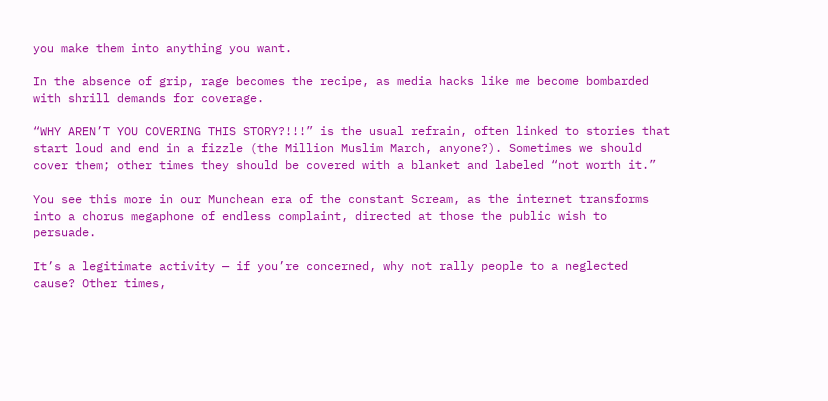you make them into anything you want.

In the absence of grip, rage becomes the recipe, as media hacks like me become bombarded with shrill demands for coverage.

“WHY AREN’T YOU COVERING THIS STORY?!!!” is the usual refrain, often linked to stories that start loud and end in a fizzle (the Million Muslim March, anyone?). Sometimes we should cover them; other times they should be covered with a blanket and labeled “not worth it.”

You see this more in our Munchean era of the constant Scream, as the internet transforms into a chorus megaphone of endless complaint, directed at those the public wish to persuade.

It’s a legitimate activity — if you’re concerned, why not rally people to a neglected cause? Other times,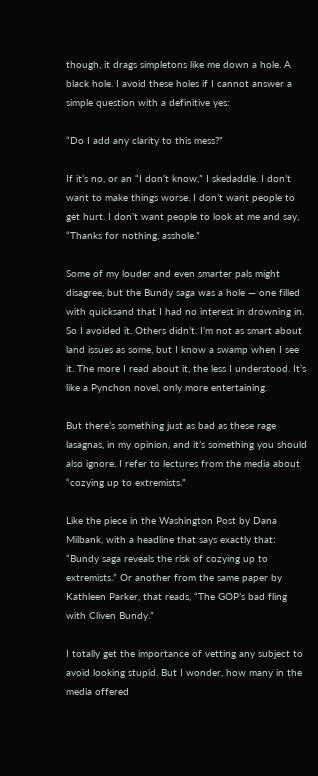though, it drags simpletons like me down a hole. A black hole. I avoid these holes if I cannot answer a simple question with a definitive yes:

“Do I add any clarity to this mess?”

If it’s no, or an “I don’t know,” I skedaddle. I don’t want to make things worse. I don’t want people to get hurt. I don’t want people to look at me and say, “Thanks for nothing, asshole.”

Some of my louder and even smarter pals might disagree, but the Bundy saga was a hole — one filled with quicksand that I had no interest in drowning in. So I avoided it. Others didn’t. I’m not as smart about land issues as some, but I know a swamp when I see it. The more I read about it, the less I understood. It’s like a Pynchon novel, only more entertaining.

But there’s something just as bad as these rage lasagnas, in my opinion, and it’s something you should also ignore. I refer to lectures from the media about “cozying up to extremists.”

Like the piece in the Washington Post by Dana Milbank, with a headline that says exactly that: “Bundy saga reveals the risk of cozying up to extremists.” Or another from the same paper by Kathleen Parker, that reads, “The GOP’s bad fling with Cliven Bundy.”

I totally get the importance of vetting any subject to avoid looking stupid. But I wonder, how many in the media offered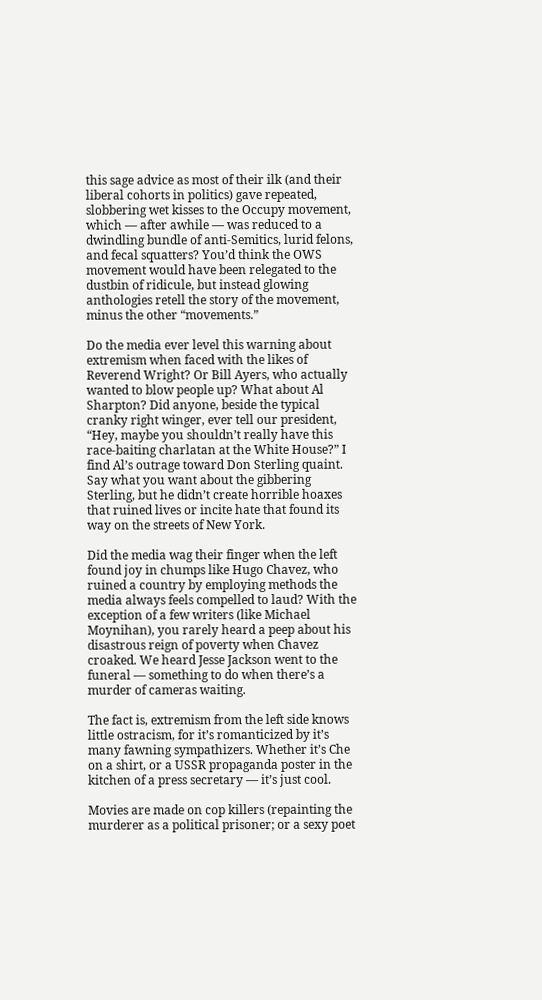this sage advice as most of their ilk (and their liberal cohorts in politics) gave repeated, slobbering wet kisses to the Occupy movement, which — after awhile — was reduced to a dwindling bundle of anti-Semitics, lurid felons, and fecal squatters? You’d think the OWS movement would have been relegated to the dustbin of ridicule, but instead glowing anthologies retell the story of the movement, minus the other “movements.”

Do the media ever level this warning about extremism when faced with the likes of Reverend Wright? Or Bill Ayers, who actually wanted to blow people up? What about Al Sharpton? Did anyone, beside the typical cranky right winger, ever tell our president, “Hey, maybe you shouldn’t really have this race-baiting charlatan at the White House?” I find Al’s outrage toward Don Sterling quaint. Say what you want about the gibbering Sterling, but he didn’t create horrible hoaxes that ruined lives or incite hate that found its way on the streets of New York.

Did the media wag their finger when the left found joy in chumps like Hugo Chavez, who ruined a country by employing methods the media always feels compelled to laud? With the exception of a few writers (like Michael Moynihan), you rarely heard a peep about his disastrous reign of poverty when Chavez croaked. We heard Jesse Jackson went to the funeral — something to do when there’s a murder of cameras waiting.

The fact is, extremism from the left side knows little ostracism, for it’s romanticized by it’s many fawning sympathizers. Whether it’s Che on a shirt, or a USSR propaganda poster in the kitchen of a press secretary — it’s just cool.

Movies are made on cop killers (repainting the murderer as a political prisoner; or a sexy poet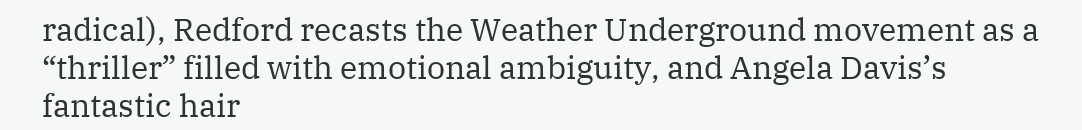radical), Redford recasts the Weather Underground movement as a “thriller” filled with emotional ambiguity, and Angela Davis’s fantastic hair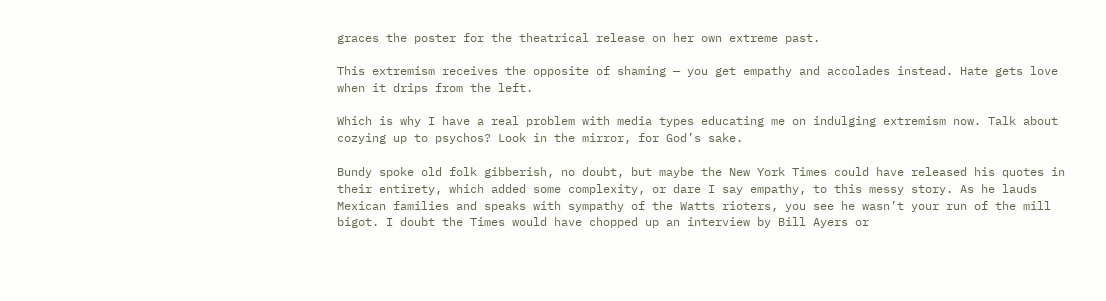graces the poster for the theatrical release on her own extreme past.

This extremism receives the opposite of shaming — you get empathy and accolades instead. Hate gets love when it drips from the left.

Which is why I have a real problem with media types educating me on indulging extremism now. Talk about cozying up to psychos? Look in the mirror, for God’s sake.

Bundy spoke old folk gibberish, no doubt, but maybe the New York Times could have released his quotes in their entirety, which added some complexity, or dare I say empathy, to this messy story. As he lauds Mexican families and speaks with sympathy of the Watts rioters, you see he wasn’t your run of the mill bigot. I doubt the Times would have chopped up an interview by Bill Ayers or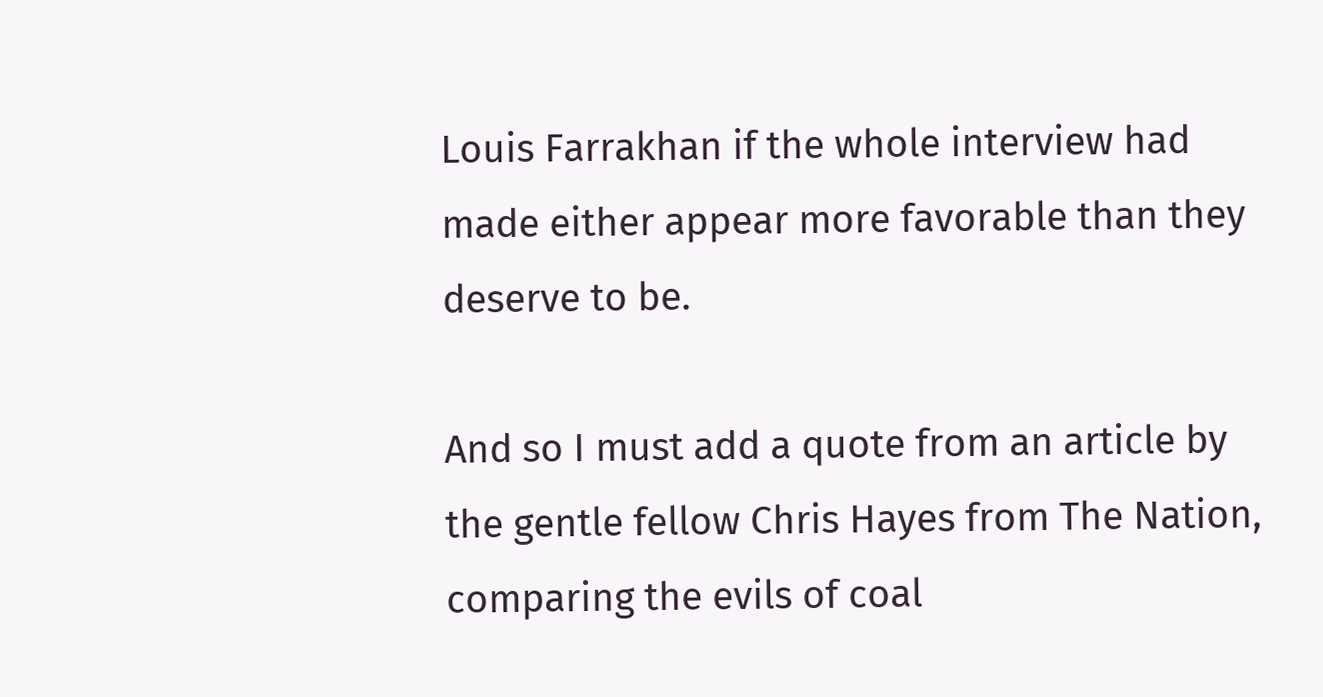Louis Farrakhan if the whole interview had made either appear more favorable than they deserve to be.

And so I must add a quote from an article by the gentle fellow Chris Hayes from The Nation, comparing the evils of coal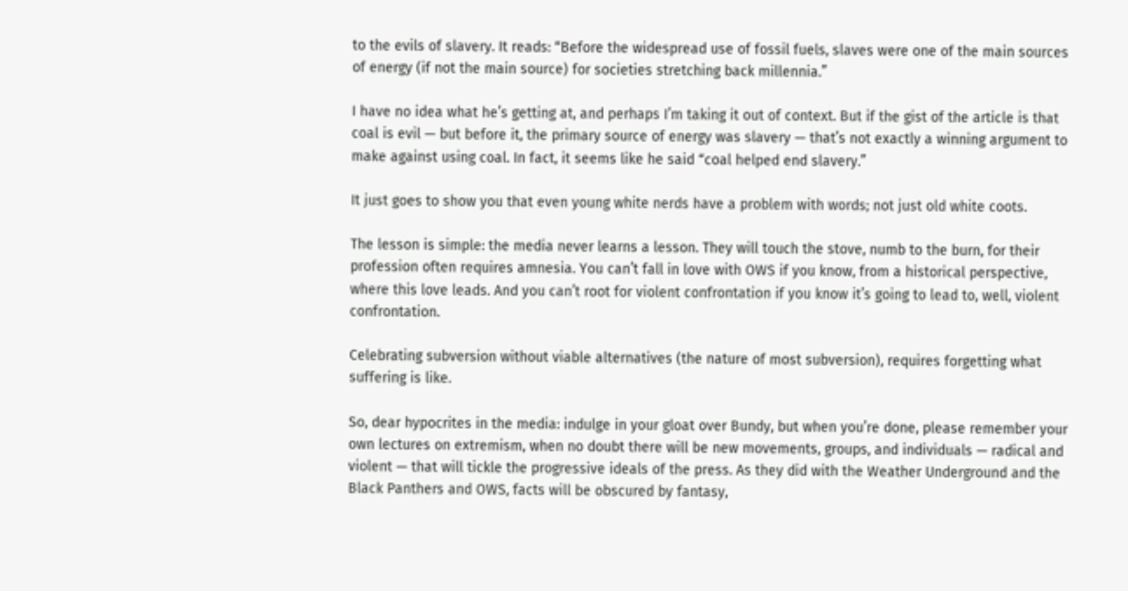to the evils of slavery. It reads: “Before the widespread use of fossil fuels, slaves were one of the main sources of energy (if not the main source) for societies stretching back millennia.”

I have no idea what he’s getting at, and perhaps I’m taking it out of context. But if the gist of the article is that coal is evil — but before it, the primary source of energy was slavery — that’s not exactly a winning argument to make against using coal. In fact, it seems like he said “coal helped end slavery.”

It just goes to show you that even young white nerds have a problem with words; not just old white coots.

The lesson is simple: the media never learns a lesson. They will touch the stove, numb to the burn, for their profession often requires amnesia. You can’t fall in love with OWS if you know, from a historical perspective, where this love leads. And you can’t root for violent confrontation if you know it’s going to lead to, well, violent confrontation.

Celebrating subversion without viable alternatives (the nature of most subversion), requires forgetting what suffering is like.

So, dear hypocrites in the media: indulge in your gloat over Bundy, but when you’re done, please remember your own lectures on extremism, when no doubt there will be new movements, groups, and individuals — radical and violent — that will tickle the progressive ideals of the press. As they did with the Weather Underground and the Black Panthers and OWS, facts will be obscured by fantasy,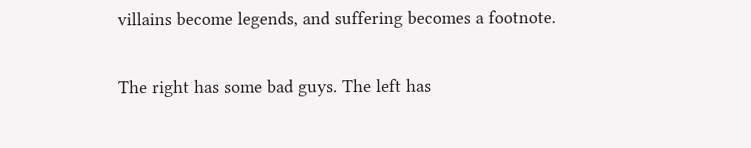villains become legends, and suffering becomes a footnote.

The right has some bad guys. The left has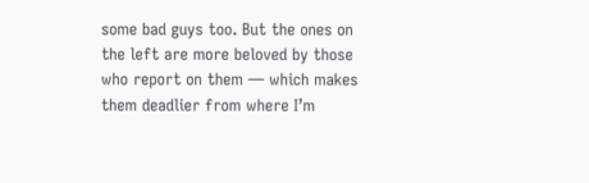some bad guys too. But the ones on the left are more beloved by those who report on them — which makes them deadlier from where I’m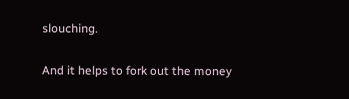slouching.

And it helps to fork out the money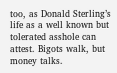too, as Donald Sterling’s life as a well known but tolerated asshole can attest. Bigots walk, but money talks.